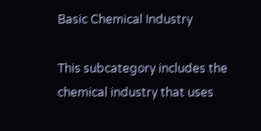Basic Chemical Industry

This subcategory includes the chemical industry that uses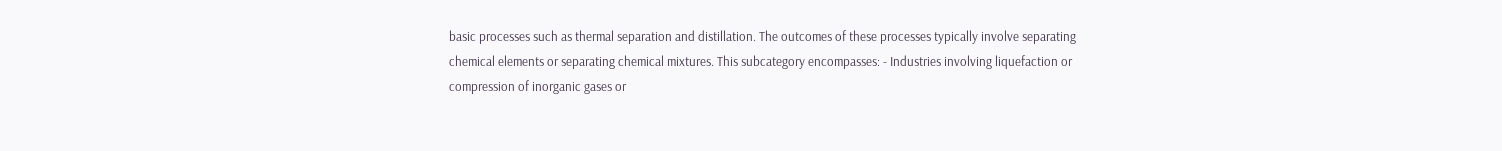basic processes such as thermal separation and distillation. The outcomes of these processes typically involve separating chemical elements or separating chemical mixtures. This subcategory encompasses: - Industries involving liquefaction or compression of inorganic gases or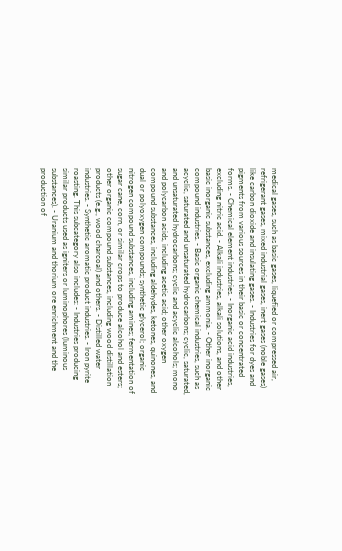medical gases, such as basic gases, liquefied or compressed air, refrigerant gases, mixed industrial gases, inert gases (noble gases) like carbon dioxide and insulating gases. - Industries for dyes and pigments from various sources in their basic or concentrated forms. - Chemical element industries. - Inorganic acid industries, excluding nitric acid. - Alkali industries, alkali solutions, and other basic inorganic substances, excluding ammonia. - Other inorganic compound industries. - Basic organic chemical industries, such as acyclic, saturated and unsaturated hydrocarbons; cyclic, saturated, and unsaturated hydrocarbons; cyclic and acyclic alcohols; mono and polycarbon acids, including acetic acid; other oxygen compound substances, including aldehydes, ketones, quinones, and dual or polyoxygen compounds; synthetic glycerol; organic nitrogen compound substances, including amines; fermentation of sugar cane, corn, or similar crops to produce alcohol and esters; other organic compound substances, including wood distillation products (e.g., wood charcoal) and others. - Distilled water industries. - Synthetic aromatic product industries. - Iron pyrite roasting. This subcategory also includes: - Industries producing similar products used as igniters or luminophores (luminous substances). - Uranium and thorium ore enrichment and the production of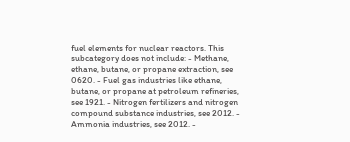fuel elements for nuclear reactors. This subcategory does not include: - Methane, ethane, butane, or propane extraction, see 0620. - Fuel gas industries like ethane, butane, or propane at petroleum refineries, see 1921. - Nitrogen fertilizers and nitrogen compound substance industries, see 2012. - Ammonia industries, see 2012. -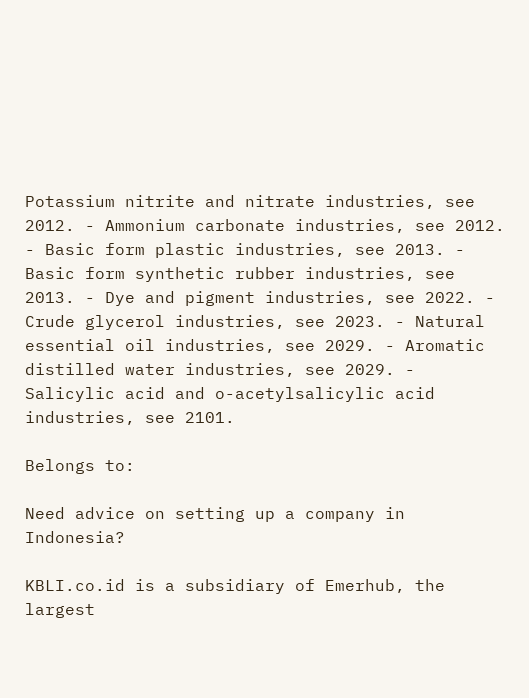Potassium nitrite and nitrate industries, see 2012. - Ammonium carbonate industries, see 2012. - Basic form plastic industries, see 2013. - Basic form synthetic rubber industries, see 2013. - Dye and pigment industries, see 2022. - Crude glycerol industries, see 2023. - Natural essential oil industries, see 2029. - Aromatic distilled water industries, see 2029. - Salicylic acid and o-acetylsalicylic acid industries, see 2101.

Belongs to:

Need advice on setting up a company in Indonesia?

KBLI.co.id is a subsidiary of Emerhub, the largest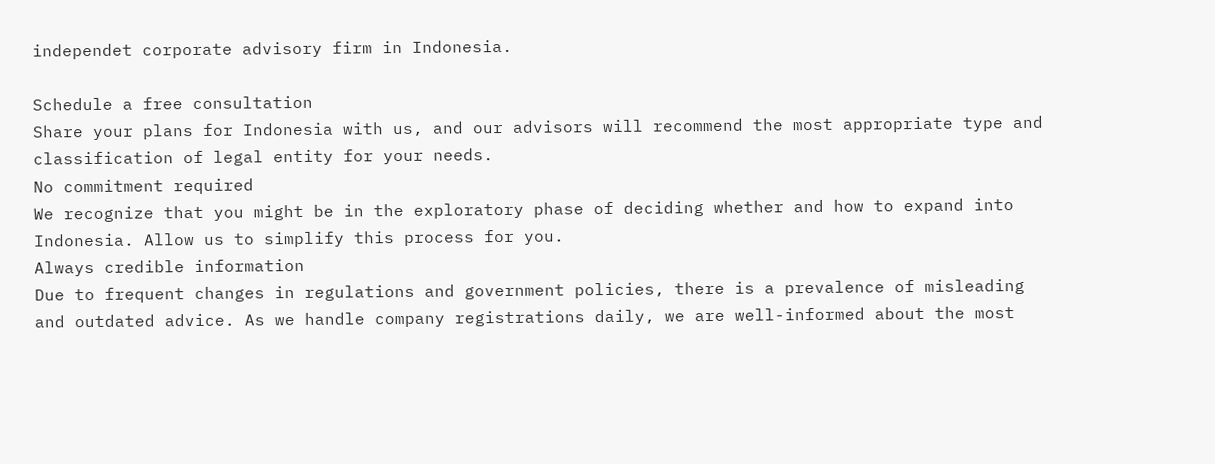independet corporate advisory firm in Indonesia.

Schedule a free consultation
Share your plans for Indonesia with us, and our advisors will recommend the most appropriate type and classification of legal entity for your needs.
No commitment required
We recognize that you might be in the exploratory phase of deciding whether and how to expand into Indonesia. Allow us to simplify this process for you.
Always credible information
Due to frequent changes in regulations and government policies, there is a prevalence of misleading and outdated advice. As we handle company registrations daily, we are well-informed about the most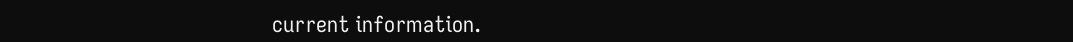current information.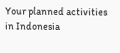Your planned activities in Indonesia